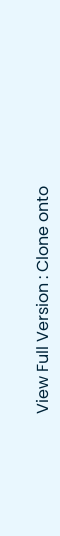View Full Version : Clone onto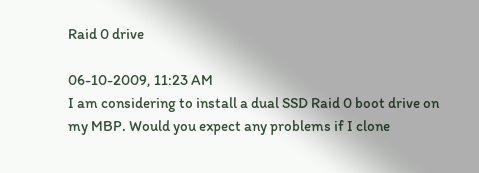Raid 0 drive

06-10-2009, 11:23 AM
I am considering to install a dual SSD Raid 0 boot drive on my MBP. Would you expect any problems if I clone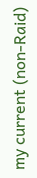my current (non-Raid)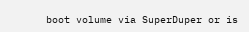boot volume via SuperDuper or is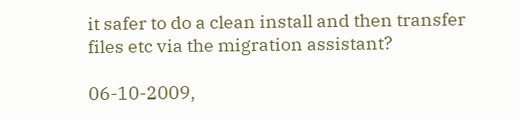it safer to do a clean install and then transfer files etc via the migration assistant?

06-10-2009,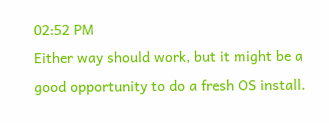02:52 PM
Either way should work, but it might be a good opportunity to do a fresh OS install.